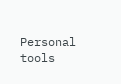Personal tools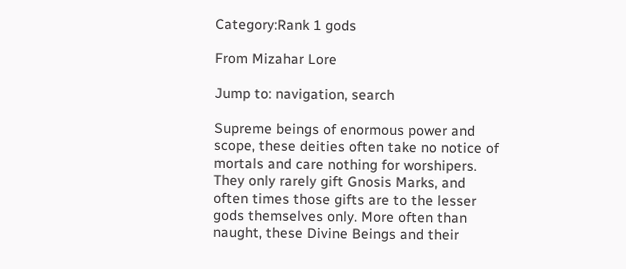Category:Rank 1 gods

From Mizahar Lore

Jump to: navigation, search

Supreme beings of enormous power and scope, these deities often take no notice of mortals and care nothing for worshipers. They only rarely gift Gnosis Marks, and often times those gifts are to the lesser gods themselves only. More often than naught, these Divine Beings and their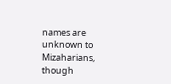names are unknown to Mizaharians, though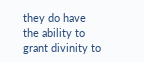they do have the ability to grant divinity to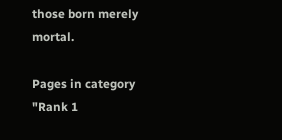those born merely mortal.

Pages in category "Rank 1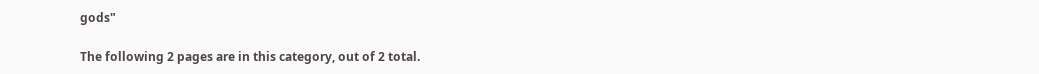gods"

The following 2 pages are in this category, out of 2 total.